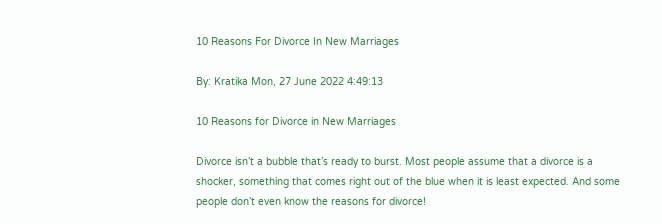10 Reasons For Divorce In New Marriages

By: Kratika Mon, 27 June 2022 4:49:13

10 Reasons for Divorce in New Marriages

Divorce isn’t a bubble that’s ready to burst. Most people assume that a divorce is a shocker, something that comes right out of the blue when it is least expected. And some people don’t even know the reasons for divorce!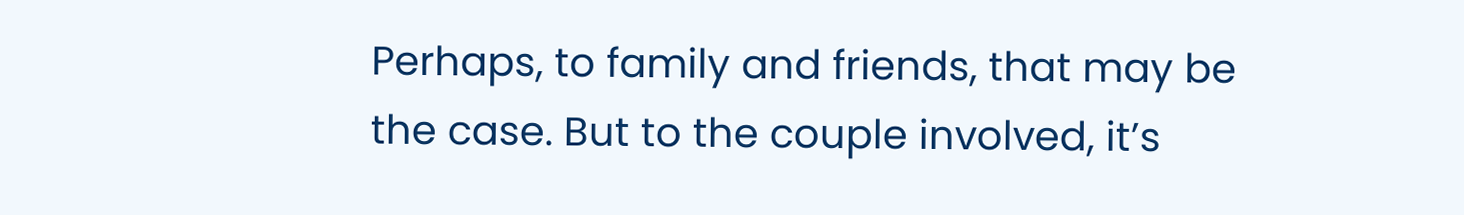Perhaps, to family and friends, that may be the case. But to the couple involved, it’s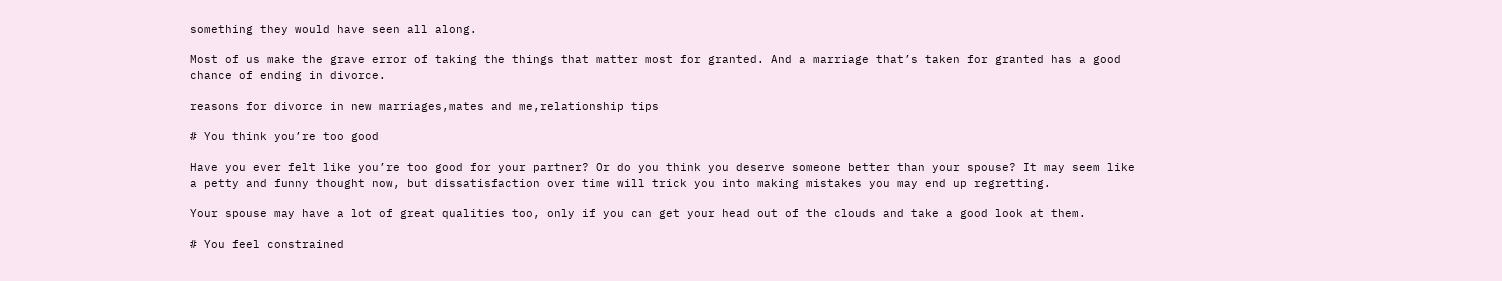something they would have seen all along.

Most of us make the grave error of taking the things that matter most for granted. And a marriage that’s taken for granted has a good chance of ending in divorce.

reasons for divorce in new marriages,mates and me,relationship tips

# You think you’re too good

Have you ever felt like you’re too good for your partner? Or do you think you deserve someone better than your spouse? It may seem like a petty and funny thought now, but dissatisfaction over time will trick you into making mistakes you may end up regretting.

Your spouse may have a lot of great qualities too, only if you can get your head out of the clouds and take a good look at them.

# You feel constrained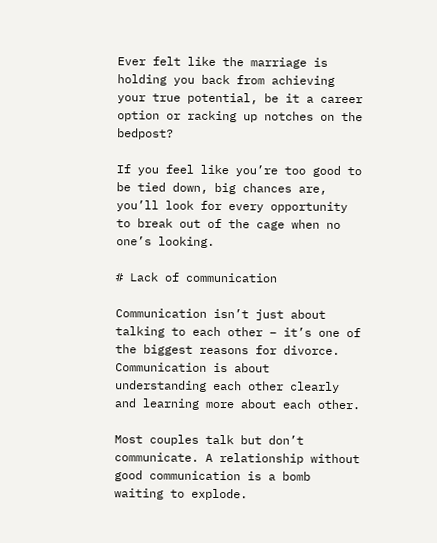Ever felt like the marriage is holding you back from achieving your true potential, be it a career option or racking up notches on the bedpost?

If you feel like you’re too good to be tied down, big chances are, you’ll look for every opportunity to break out of the cage when no one’s looking.

# Lack of communication

Communication isn’t just about talking to each other – it’s one of the biggest reasons for divorce. Communication is about understanding each other clearly and learning more about each other.

Most couples talk but don’t communicate. A relationship without good communication is a bomb waiting to explode.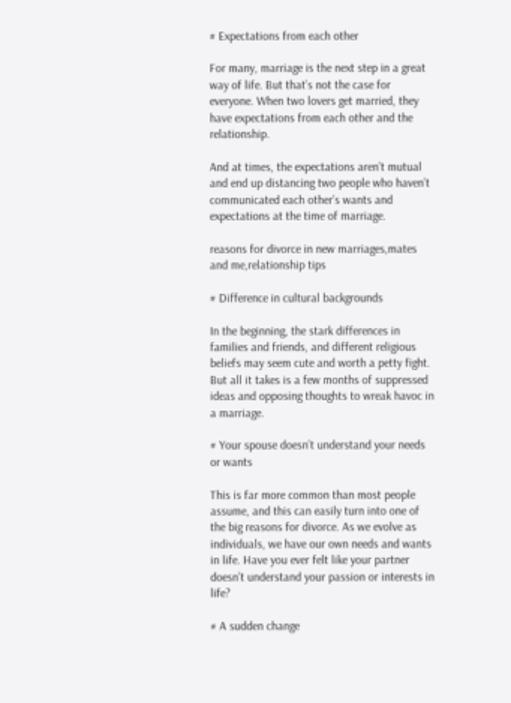# Expectations from each other

For many, marriage is the next step in a great way of life. But that’s not the case for everyone. When two lovers get married, they have expectations from each other and the relationship.

And at times, the expectations aren’t mutual and end up distancing two people who haven’t communicated each other’s wants and expectations at the time of marriage.

reasons for divorce in new marriages,mates and me,relationship tips

# Difference in cultural backgrounds

In the beginning, the stark differences in families and friends, and different religious beliefs may seem cute and worth a petty fight. But all it takes is a few months of suppressed ideas and opposing thoughts to wreak havoc in a marriage.

# Your spouse doesn’t understand your needs or wants

This is far more common than most people assume, and this can easily turn into one of the big reasons for divorce. As we evolve as individuals, we have our own needs and wants in life. Have you ever felt like your partner doesn’t understand your passion or interests in life?

# A sudden change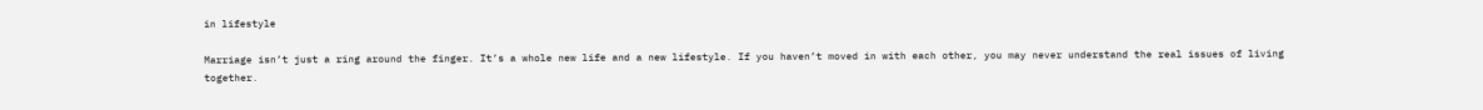in lifestyle

Marriage isn’t just a ring around the finger. It’s a whole new life and a new lifestyle. If you haven’t moved in with each other, you may never understand the real issues of living together.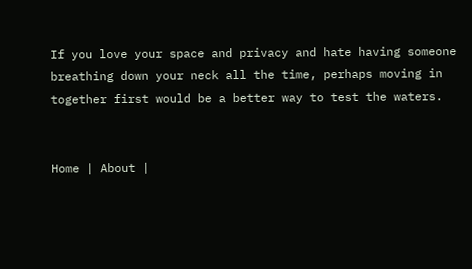If you love your space and privacy and hate having someone breathing down your neck all the time, perhaps moving in together first would be a better way to test the waters.


Home | About |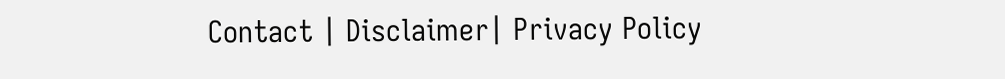Contact | Disclaimer| Privacy Policy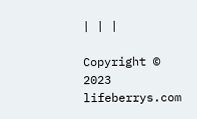| | |

Copyright © 2023 lifeberrys.com